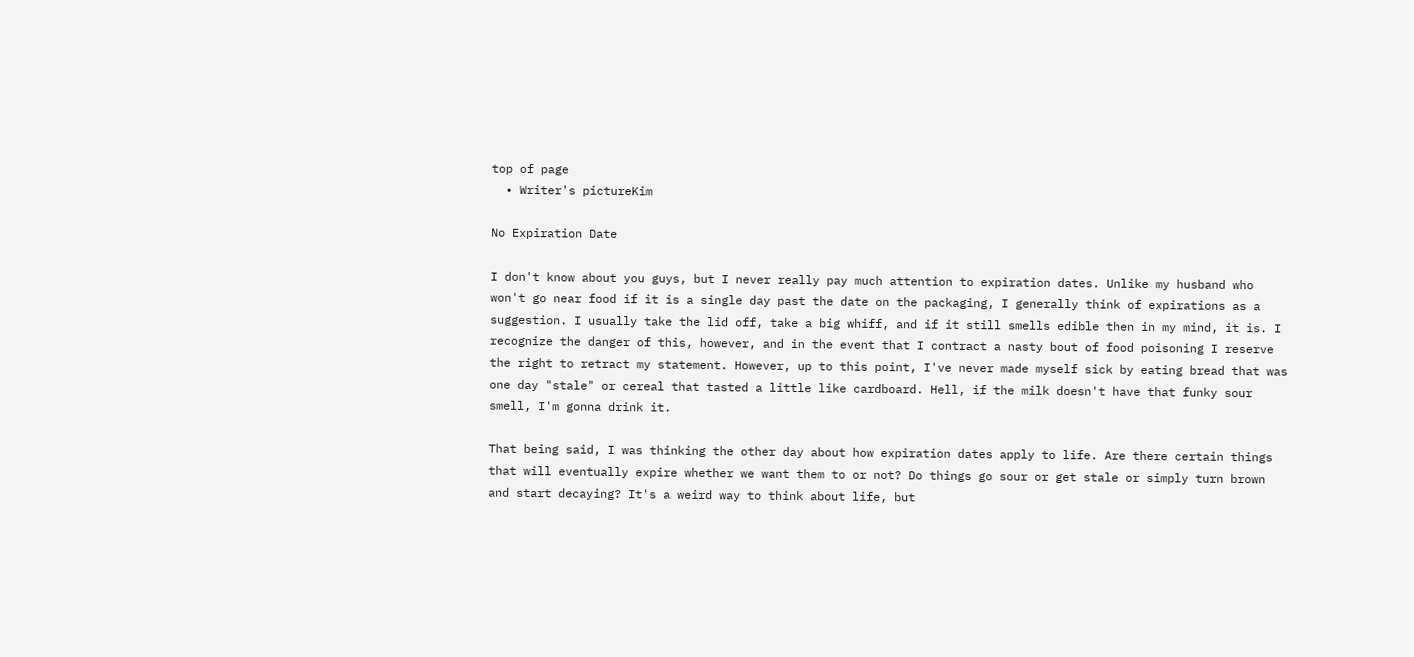top of page
  • Writer's pictureKim

No Expiration Date

I don't know about you guys, but I never really pay much attention to expiration dates. Unlike my husband who won't go near food if it is a single day past the date on the packaging, I generally think of expirations as a suggestion. I usually take the lid off, take a big whiff, and if it still smells edible then in my mind, it is. I recognize the danger of this, however, and in the event that I contract a nasty bout of food poisoning I reserve the right to retract my statement. However, up to this point, I've never made myself sick by eating bread that was one day "stale" or cereal that tasted a little like cardboard. Hell, if the milk doesn't have that funky sour smell, I'm gonna drink it.

That being said, I was thinking the other day about how expiration dates apply to life. Are there certain things that will eventually expire whether we want them to or not? Do things go sour or get stale or simply turn brown and start decaying? It's a weird way to think about life, but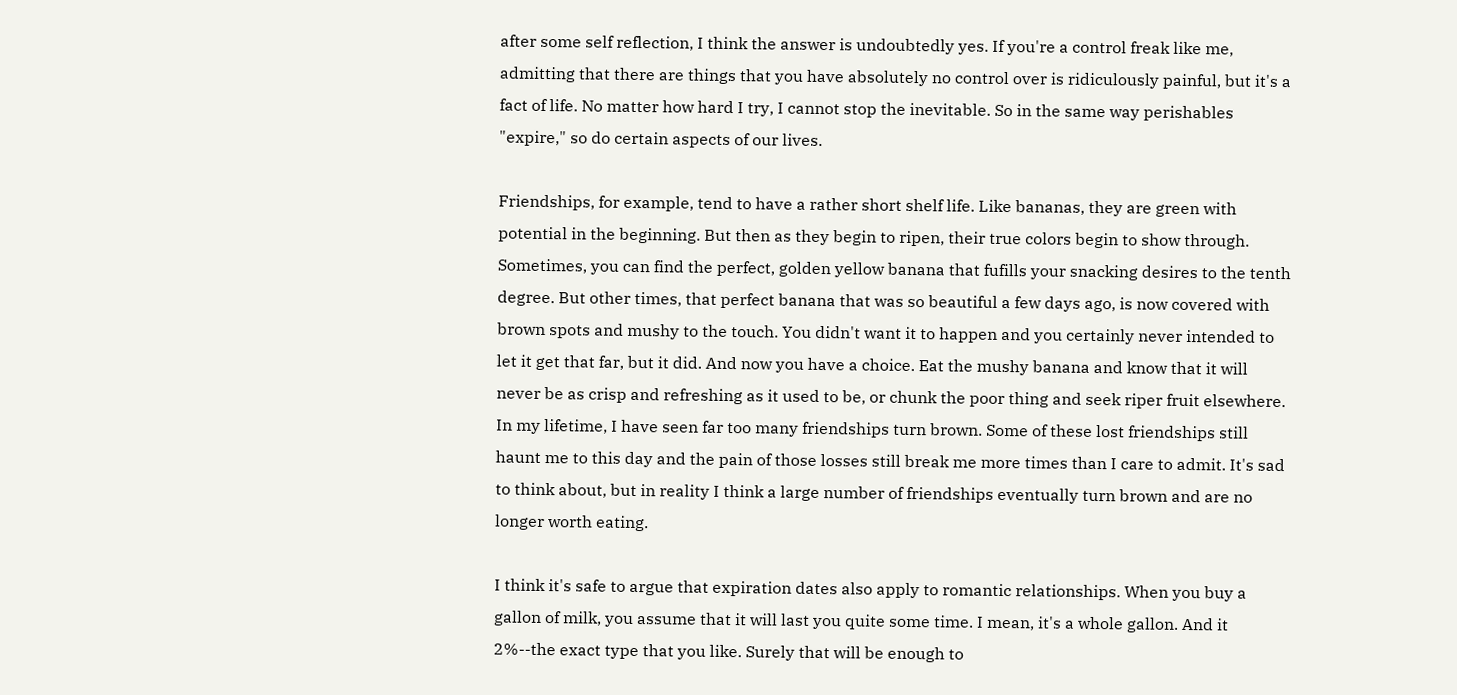after some self reflection, I think the answer is undoubtedly yes. If you're a control freak like me, admitting that there are things that you have absolutely no control over is ridiculously painful, but it's a fact of life. No matter how hard I try, I cannot stop the inevitable. So in the same way perishables "expire," so do certain aspects of our lives.

Friendships, for example, tend to have a rather short shelf life. Like bananas, they are green with potential in the beginning. But then as they begin to ripen, their true colors begin to show through. Sometimes, you can find the perfect, golden yellow banana that fufills your snacking desires to the tenth degree. But other times, that perfect banana that was so beautiful a few days ago, is now covered with brown spots and mushy to the touch. You didn't want it to happen and you certainly never intended to let it get that far, but it did. And now you have a choice. Eat the mushy banana and know that it will never be as crisp and refreshing as it used to be, or chunk the poor thing and seek riper fruit elsewhere. In my lifetime, I have seen far too many friendships turn brown. Some of these lost friendships still haunt me to this day and the pain of those losses still break me more times than I care to admit. It's sad to think about, but in reality I think a large number of friendships eventually turn brown and are no longer worth eating.

I think it's safe to argue that expiration dates also apply to romantic relationships. When you buy a gallon of milk, you assume that it will last you quite some time. I mean, it's a whole gallon. And it 2%--the exact type that you like. Surely that will be enough to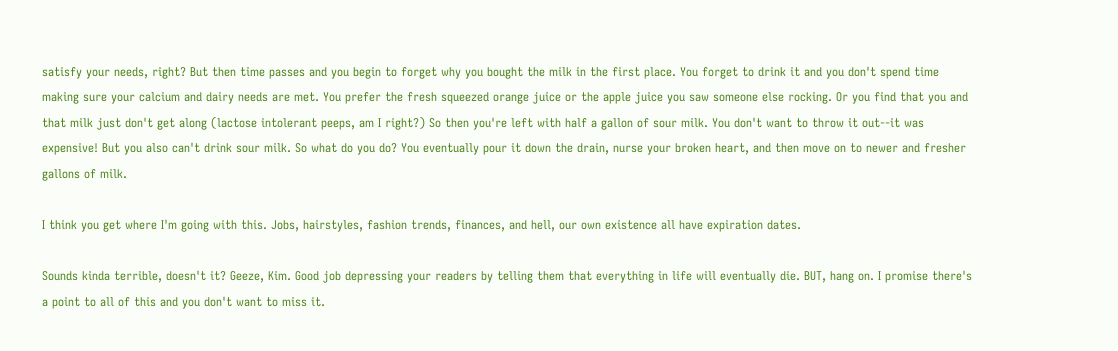satisfy your needs, right? But then time passes and you begin to forget why you bought the milk in the first place. You forget to drink it and you don't spend time making sure your calcium and dairy needs are met. You prefer the fresh squeezed orange juice or the apple juice you saw someone else rocking. Or you find that you and that milk just don't get along (lactose intolerant peeps, am I right?) So then you're left with half a gallon of sour milk. You don't want to throw it out--it was expensive! But you also can't drink sour milk. So what do you do? You eventually pour it down the drain, nurse your broken heart, and then move on to newer and fresher gallons of milk.

I think you get where I'm going with this. Jobs, hairstyles, fashion trends, finances, and hell, our own existence all have expiration dates.

Sounds kinda terrible, doesn't it? Geeze, Kim. Good job depressing your readers by telling them that everything in life will eventually die. BUT, hang on. I promise there's a point to all of this and you don't want to miss it.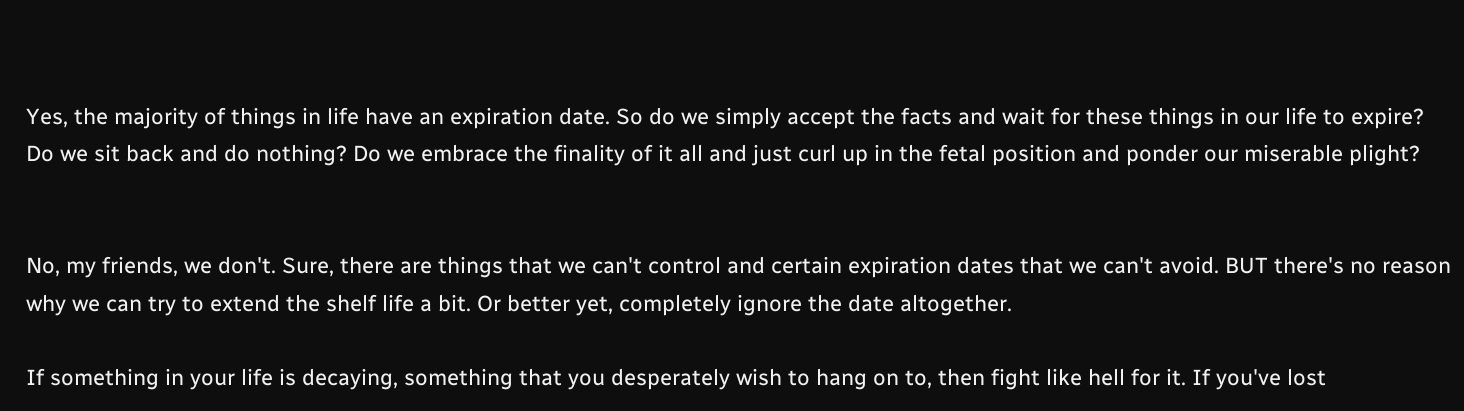Yes, the majority of things in life have an expiration date. So do we simply accept the facts and wait for these things in our life to expire? Do we sit back and do nothing? Do we embrace the finality of it all and just curl up in the fetal position and ponder our miserable plight?


No, my friends, we don't. Sure, there are things that we can't control and certain expiration dates that we can't avoid. BUT there's no reason why we can try to extend the shelf life a bit. Or better yet, completely ignore the date altogether.

If something in your life is decaying, something that you desperately wish to hang on to, then fight like hell for it. If you've lost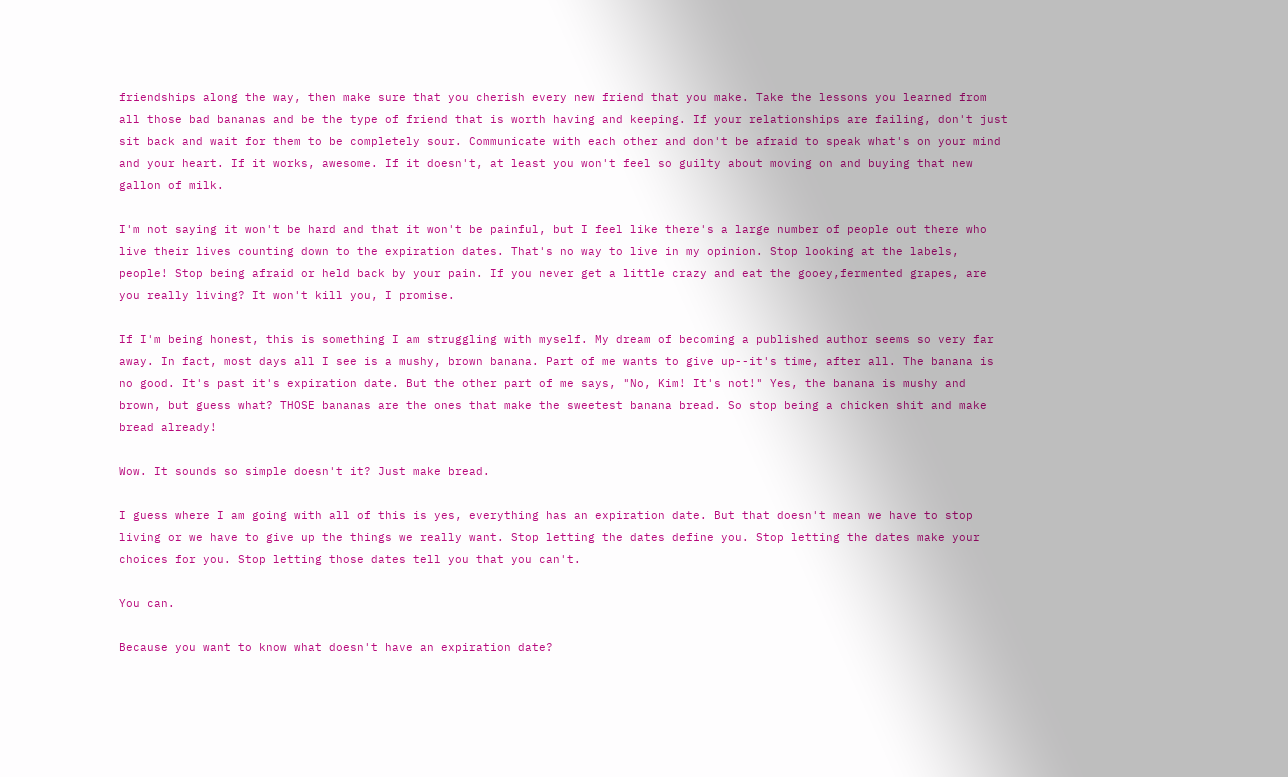friendships along the way, then make sure that you cherish every new friend that you make. Take the lessons you learned from all those bad bananas and be the type of friend that is worth having and keeping. If your relationships are failing, don't just sit back and wait for them to be completely sour. Communicate with each other and don't be afraid to speak what's on your mind and your heart. If it works, awesome. If it doesn't, at least you won't feel so guilty about moving on and buying that new gallon of milk.

I'm not saying it won't be hard and that it won't be painful, but I feel like there's a large number of people out there who live their lives counting down to the expiration dates. That's no way to live in my opinion. Stop looking at the labels, people! Stop being afraid or held back by your pain. If you never get a little crazy and eat the gooey,fermented grapes, are you really living? It won't kill you, I promise.

If I'm being honest, this is something I am struggling with myself. My dream of becoming a published author seems so very far away. In fact, most days all I see is a mushy, brown banana. Part of me wants to give up--it's time, after all. The banana is no good. It's past it's expiration date. But the other part of me says, "No, Kim! It's not!" Yes, the banana is mushy and brown, but guess what? THOSE bananas are the ones that make the sweetest banana bread. So stop being a chicken shit and make bread already!

Wow. It sounds so simple doesn't it? Just make bread.

I guess where I am going with all of this is yes, everything has an expiration date. But that doesn't mean we have to stop living or we have to give up the things we really want. Stop letting the dates define you. Stop letting the dates make your choices for you. Stop letting those dates tell you that you can't.

You can.

Because you want to know what doesn't have an expiration date?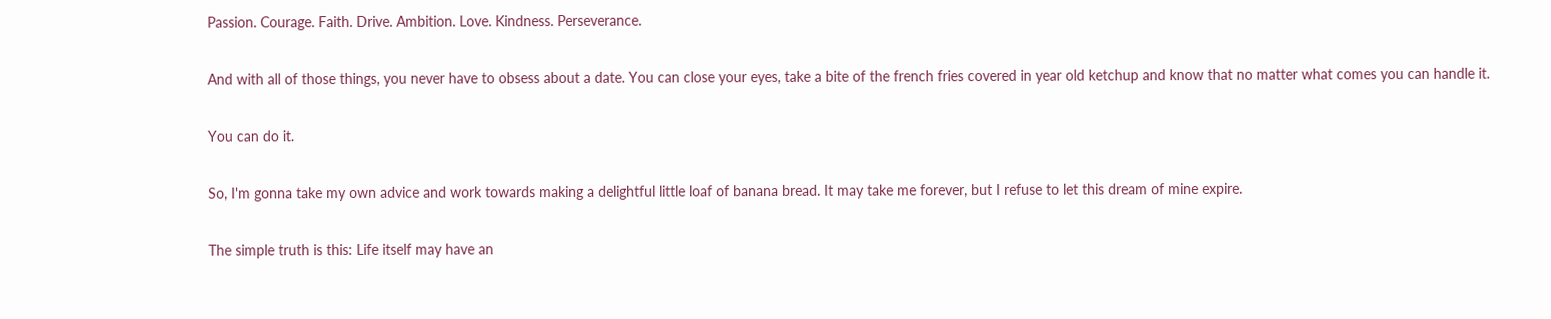Passion. Courage. Faith. Drive. Ambition. Love. Kindness. Perseverance.

And with all of those things, you never have to obsess about a date. You can close your eyes, take a bite of the french fries covered in year old ketchup and know that no matter what comes you can handle it.

You can do it.

So, I'm gonna take my own advice and work towards making a delightful little loaf of banana bread. It may take me forever, but I refuse to let this dream of mine expire.

The simple truth is this: Life itself may have an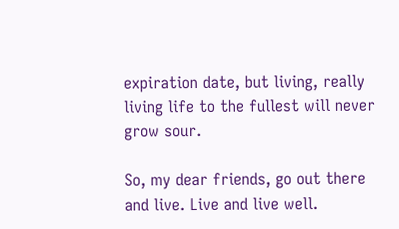expiration date, but living, really living life to the fullest will never grow sour.

So, my dear friends, go out there and live. Live and live well.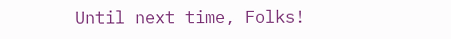Until next time, Folks!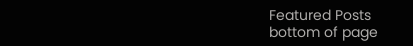Featured Posts
bottom of page